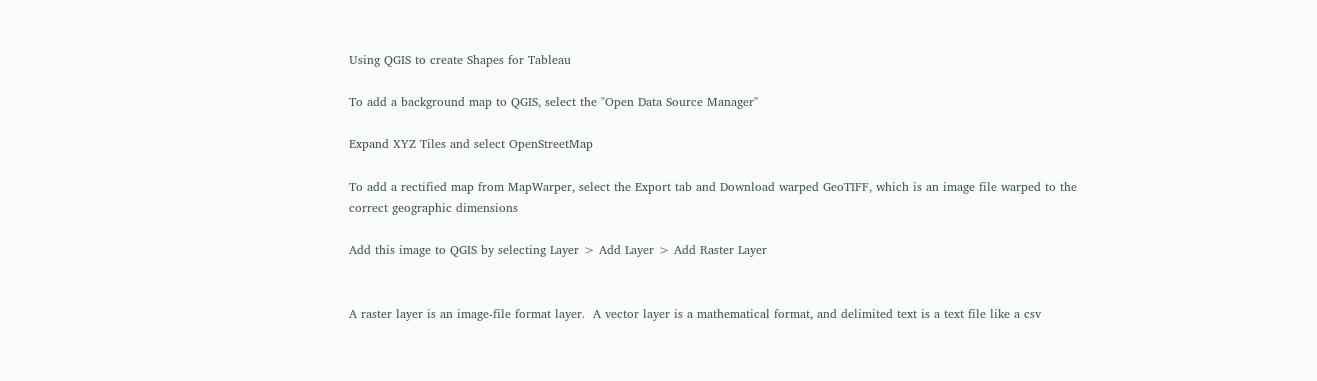Using QGIS to create Shapes for Tableau

To add a background map to QGIS, select the "Open Data Source Manager"

Expand XYZ Tiles and select OpenStreetMap

To add a rectified map from MapWarper, select the Export tab and Download warped GeoTIFF, which is an image file warped to the correct geographic dimensions

Add this image to QGIS by selecting Layer > Add Layer > Add Raster Layer


A raster layer is an image-file format layer.  A vector layer is a mathematical format, and delimited text is a text file like a csv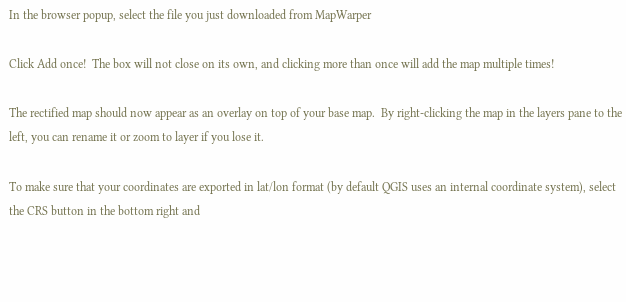In the browser popup, select the file you just downloaded from MapWarper

Click Add once!  The box will not close on its own, and clicking more than once will add the map multiple times!

The rectified map should now appear as an overlay on top of your base map.  By right-clicking the map in the layers pane to the left, you can rename it or zoom to layer if you lose it.

To make sure that your coordinates are exported in lat/lon format (by default QGIS uses an internal coordinate system), select the CRS button in the bottom right and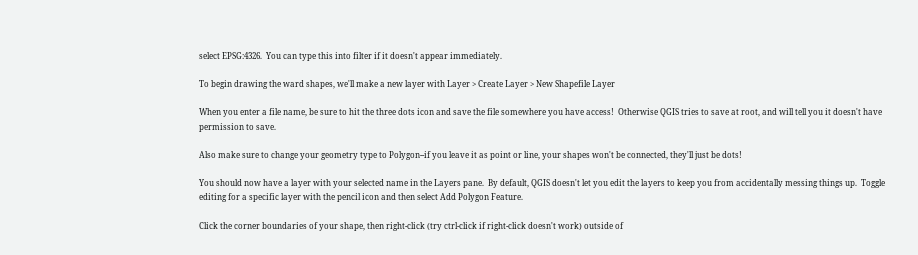select EPSG:4326.  You can type this into filter if it doesn't appear immediately.

To begin drawing the ward shapes, we'll make a new layer with Layer > Create Layer > New Shapefile Layer

When you enter a file name, be sure to hit the three dots icon and save the file somewhere you have access!  Otherwise QGIS tries to save at root, and will tell you it doesn't have permission to save.

Also make sure to change your geometry type to Polygon--if you leave it as point or line, your shapes won't be connected, they'll just be dots!

You should now have a layer with your selected name in the Layers pane.  By default, QGIS doesn't let you edit the layers to keep you from accidentally messing things up.  Toggle editing for a specific layer with the pencil icon and then select Add Polygon Feature.

Click the corner boundaries of your shape, then right-click (try ctrl-click if right-click doesn't work) outside of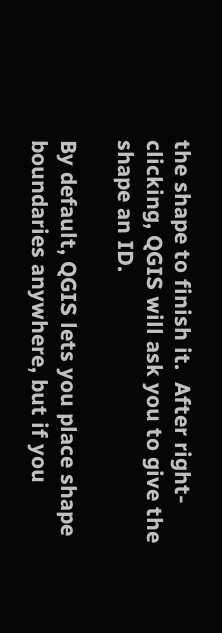the shape to finish it.  After right-clicking, QGIS will ask you to give the shape an ID.

By default, QGIS lets you place shape boundaries anywhere, but if you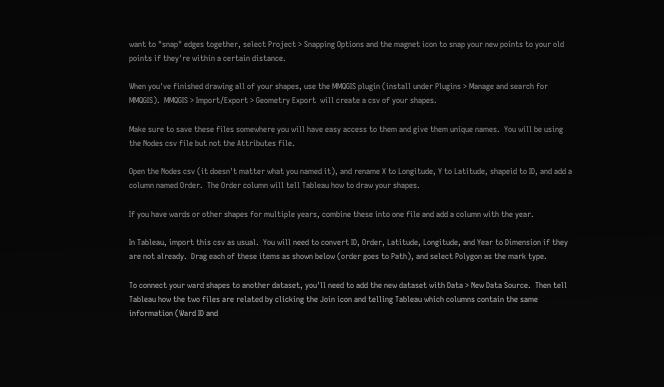want to "snap" edges together, select Project > Snapping Options and the magnet icon to snap your new points to your old points if they're within a certain distance.

When you've finished drawing all of your shapes, use the MMQGIS plugin (install under Plugins > Manage and search for MMQGIS).  MMQGIS > Import/Export > Geometry Export  will create a csv of your shapes.

Make sure to save these files somewhere you will have easy access to them and give them unique names.  You will be using the Nodes csv file but not the Attributes file.

Open the Nodes csv (it doesn't matter what you named it), and rename X to Longitude, Y to Latitude, shapeid to ID, and add a column named Order.  The Order column will tell Tableau how to draw your shapes.

If you have wards or other shapes for multiple years, combine these into one file and add a column with the year.

In Tableau, import this csv as usual.  You will need to convert ID, Order, Latitude, Longitude, and Year to Dimension if they are not already.  Drag each of these items as shown below (order goes to Path), and select Polygon as the mark type.

To connect your ward shapes to another dataset, you'll need to add the new dataset with Data > New Data Source.  Then tell Tableau how the two files are related by clicking the Join icon and telling Tableau which columns contain the same information (Ward ID and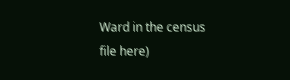Ward in the census file here)